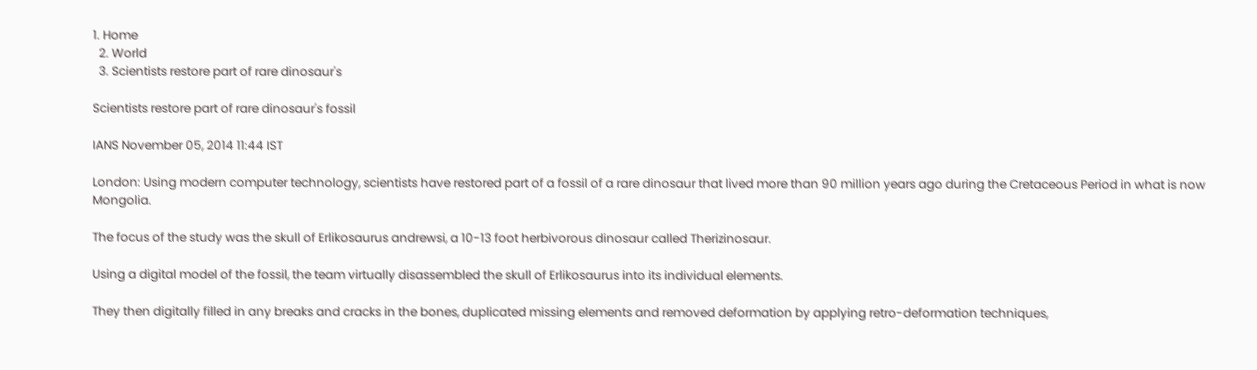1. Home
  2. World
  3. Scientists restore part of rare dinosaur's

Scientists restore part of rare dinosaur's fossil

IANS November 05, 2014 11:44 IST

London: Using modern computer technology, scientists have restored part of a fossil of a rare dinosaur that lived more than 90 million years ago during the Cretaceous Period in what is now Mongolia.

The focus of the study was the skull of Erlikosaurus andrewsi, a 10-13 foot herbivorous dinosaur called Therizinosaur.

Using a digital model of the fossil, the team virtually disassembled the skull of Erlikosaurus into its individual elements.

They then digitally filled in any breaks and cracks in the bones, duplicated missing elements and removed deformation by applying retro-deformation techniques,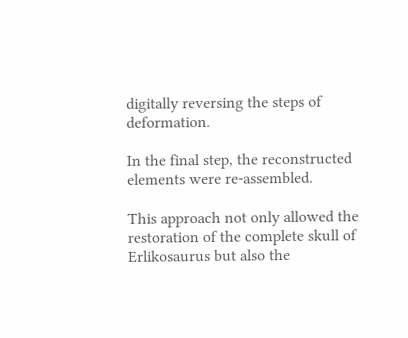digitally reversing the steps of deformation.

In the final step, the reconstructed elements were re-assembled.

This approach not only allowed the restoration of the complete skull of Erlikosaurus but also the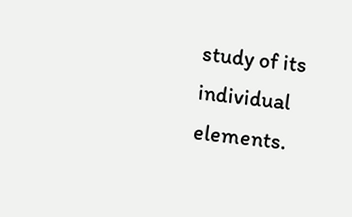study of its individual elements.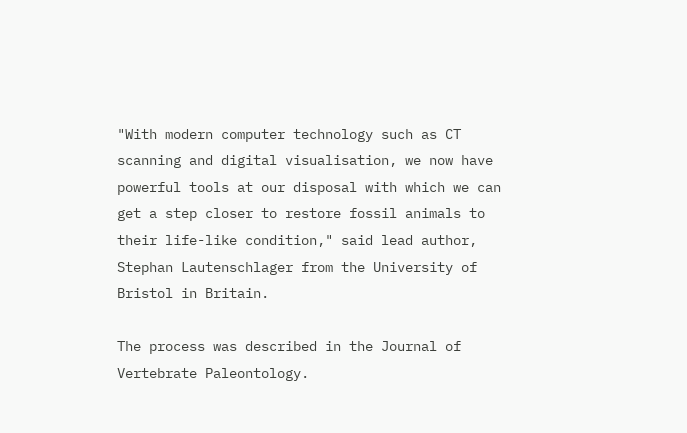"With modern computer technology such as CT scanning and digital visualisation, we now have powerful tools at our disposal with which we can get a step closer to restore fossil animals to their life-like condition," said lead author, Stephan Lautenschlager from the University of Bristol in Britain.

The process was described in the Journal of Vertebrate Paleontology.